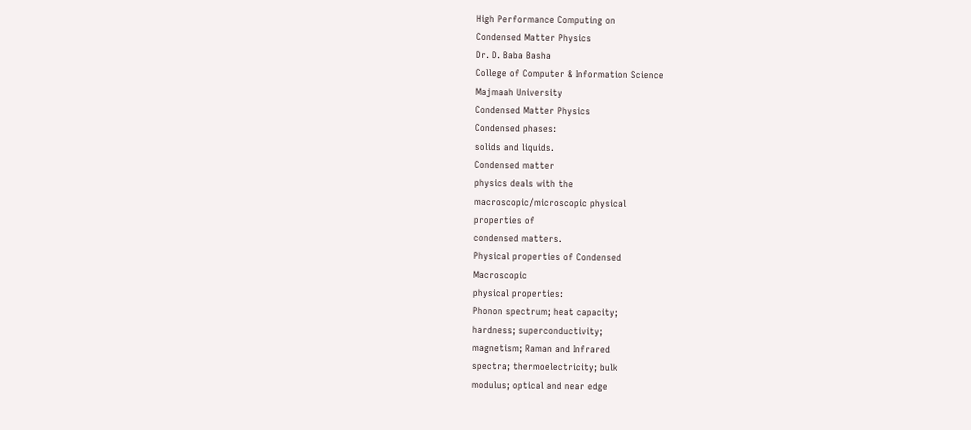High Performance Computing on
Condensed Matter Physics
Dr. D. Baba Basha
College of Computer & Information Science
Majmaah University
Condensed Matter Physics
Condensed phases:
solids and liquids.
Condensed matter
physics deals with the
macroscopic/microscopic physical
properties of
condensed matters.
Physical properties of Condensed
Macroscopic
physical properties:
Phonon spectrum; heat capacity;
hardness; superconductivity;
magnetism; Raman and Infrared
spectra; thermoelectricity; bulk
modulus; optical and near edge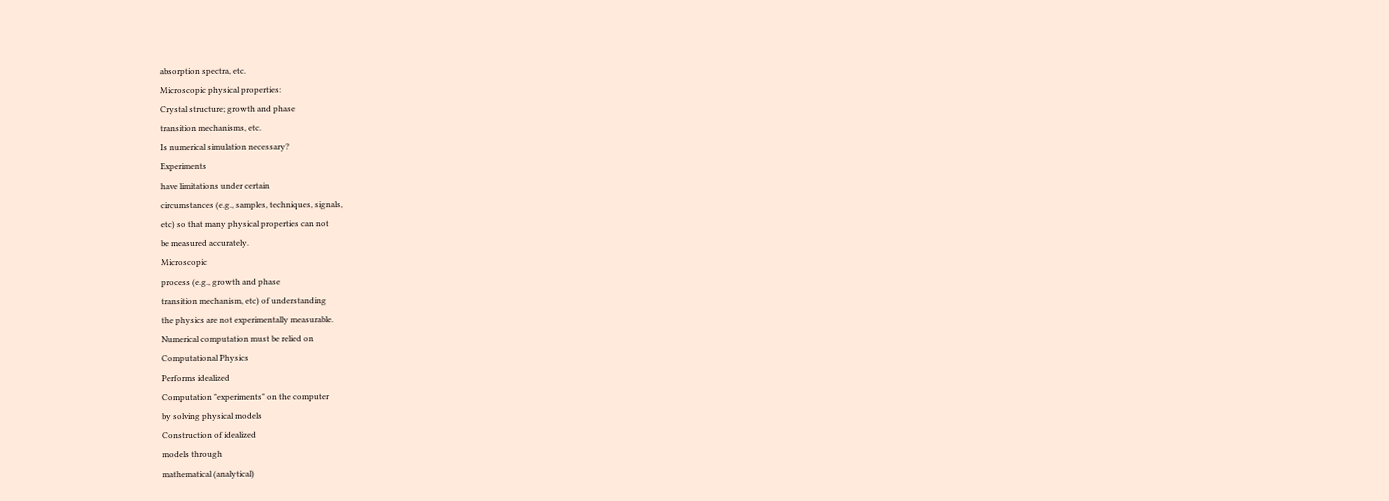absorption spectra, etc.
Microscopic physical properties:
Crystal structure; growth and phase
transition mechanisms, etc.
Is numerical simulation necessary?
Experiments
have limitations under certain
circumstances (e.g., samples, techniques, signals,
etc) so that many physical properties can not
be measured accurately.
Microscopic
process (e.g., growth and phase
transition mechanism, etc) of understanding
the physics are not experimentally measurable.
Numerical computation must be relied on
Computational Physics
Performs idealized
Computation "experiments" on the computer
by solving physical models
Construction of idealized
models through
mathematical (analytical)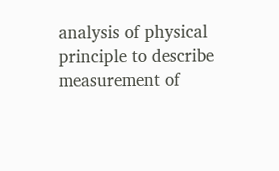analysis of physical
principle to describe
measurement of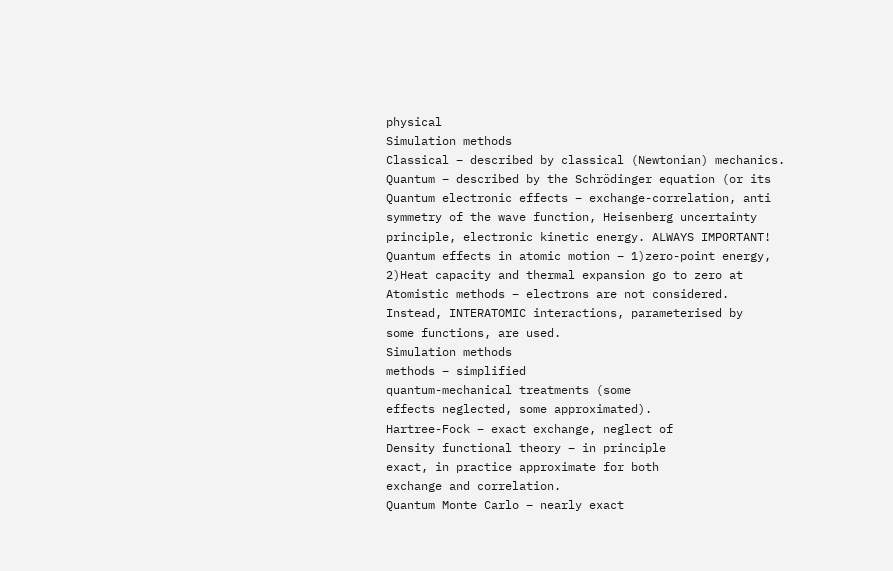physical
Simulation methods
Classical – described by classical (Newtonian) mechanics.
Quantum – described by the Schrödinger equation (or its
Quantum electronic effects – exchange-correlation, anti
symmetry of the wave function, Heisenberg uncertainty
principle, electronic kinetic energy. ALWAYS IMPORTANT!
Quantum effects in atomic motion – 1)zero-point energy,
2)Heat capacity and thermal expansion go to zero at
Atomistic methods – electrons are not considered.
Instead, INTERATOMIC interactions, parameterised by
some functions, are used.
Simulation methods
methods – simplified
quantum-mechanical treatments (some
effects neglected, some approximated).
Hartree-Fock – exact exchange, neglect of
Density functional theory – in principle
exact, in practice approximate for both
exchange and correlation.
Quantum Monte Carlo – nearly exact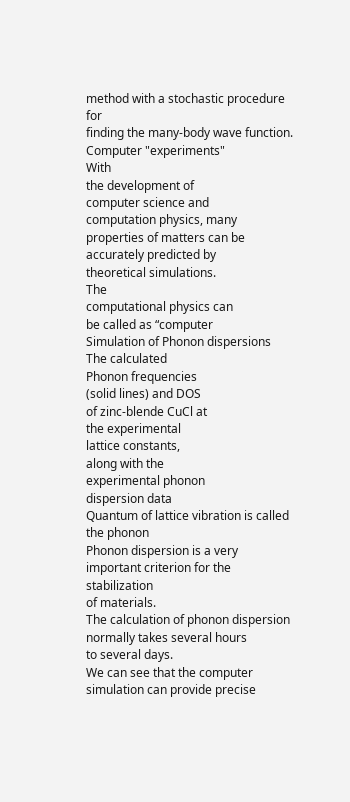method with a stochastic procedure for
finding the many-body wave function.
Computer "experiments"
With
the development of
computer science and
computation physics, many
properties of matters can be
accurately predicted by
theoretical simulations.
The
computational physics can
be called as “computer
Simulation of Phonon dispersions
The calculated
Phonon frequencies
(solid lines) and DOS
of zinc-blende CuCl at
the experimental
lattice constants,
along with the
experimental phonon
dispersion data
Quantum of lattice vibration is called the phonon
Phonon dispersion is a very important criterion for the stabilization
of materials.
The calculation of phonon dispersion normally takes several hours
to several days.
We can see that the computer simulation can provide precise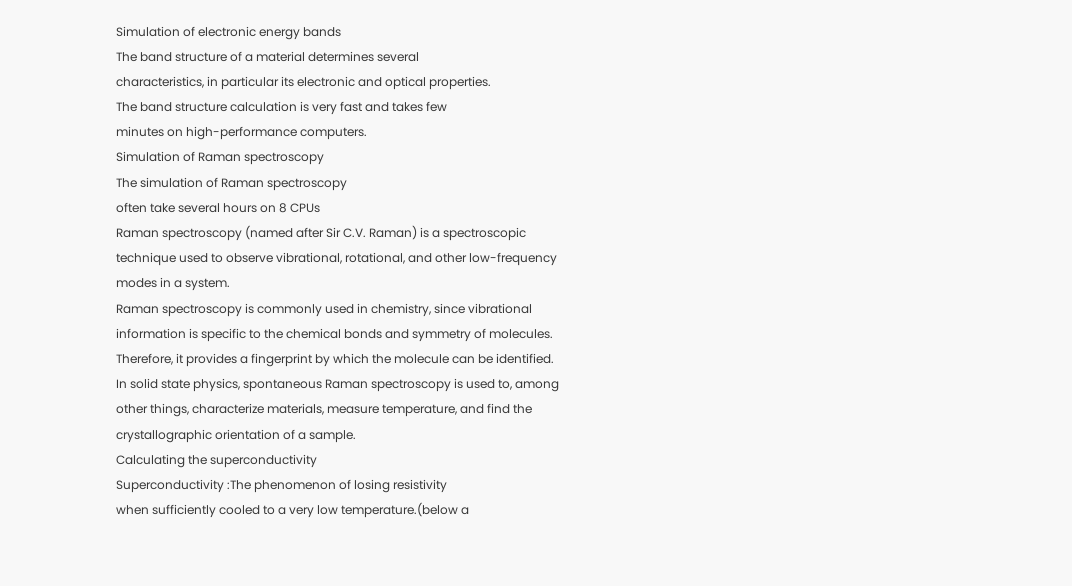Simulation of electronic energy bands
The band structure of a material determines several
characteristics, in particular its electronic and optical properties.
The band structure calculation is very fast and takes few
minutes on high-performance computers.
Simulation of Raman spectroscopy
The simulation of Raman spectroscopy
often take several hours on 8 CPUs
Raman spectroscopy (named after Sir C.V. Raman) is a spectroscopic
technique used to observe vibrational, rotational, and other low-frequency
modes in a system.
Raman spectroscopy is commonly used in chemistry, since vibrational
information is specific to the chemical bonds and symmetry of molecules.
Therefore, it provides a fingerprint by which the molecule can be identified.
In solid state physics, spontaneous Raman spectroscopy is used to, among
other things, characterize materials, measure temperature, and find the
crystallographic orientation of a sample.
Calculating the superconductivity
Superconductivity :The phenomenon of losing resistivity
when sufficiently cooled to a very low temperature.(below a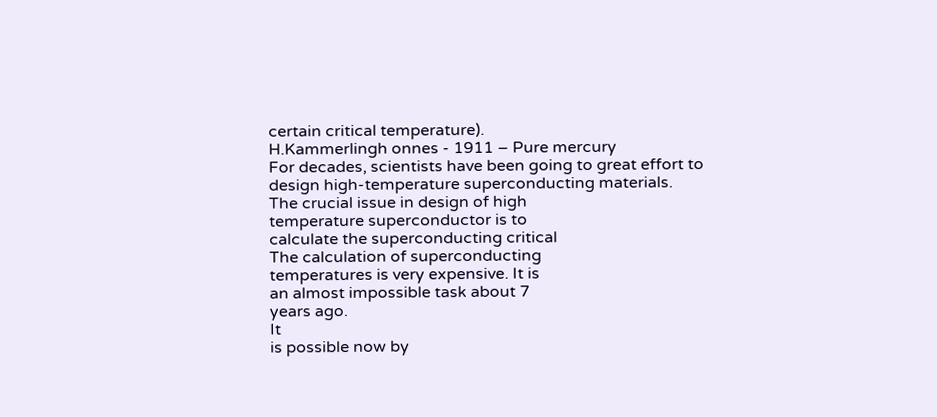certain critical temperature).
H.Kammerlingh onnes - 1911 – Pure mercury
For decades, scientists have been going to great effort to
design high-temperature superconducting materials.
The crucial issue in design of high
temperature superconductor is to
calculate the superconducting critical
The calculation of superconducting
temperatures is very expensive. It is
an almost impossible task about 7
years ago.
It
is possible now by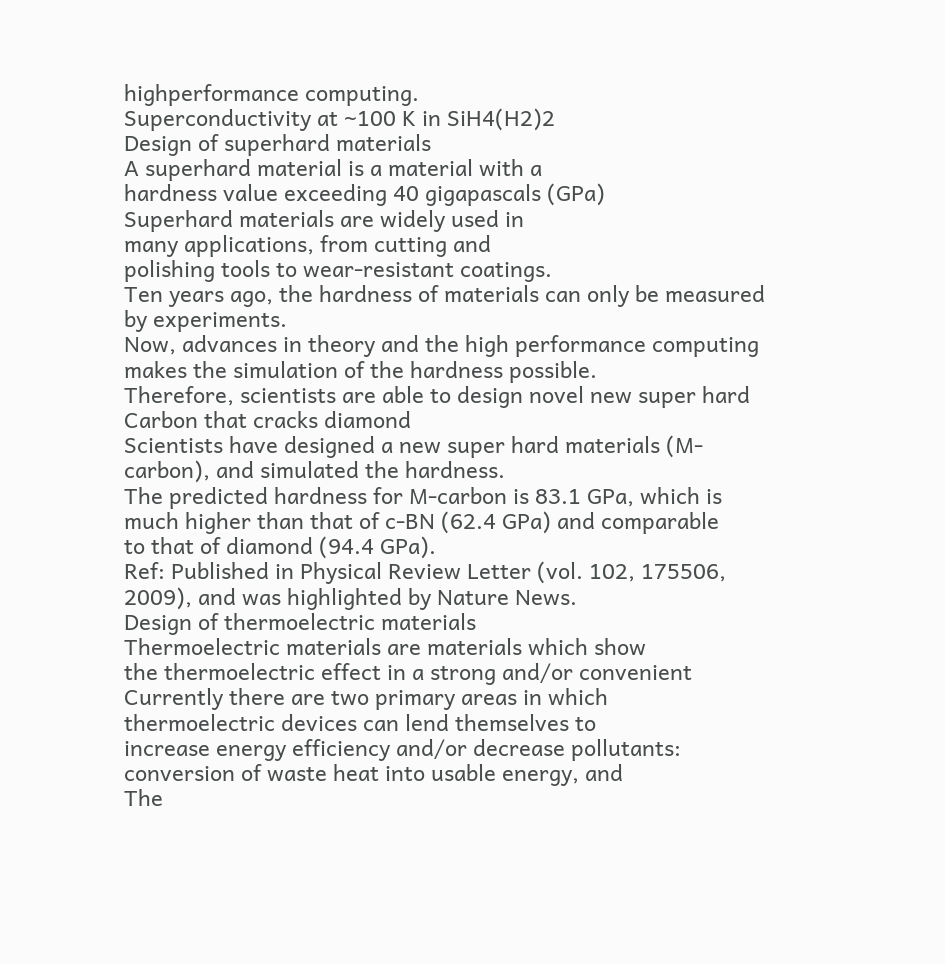highperformance computing.
Superconductivity at ∼100 K in SiH4(H2)2
Design of superhard materials
A superhard material is a material with a
hardness value exceeding 40 gigapascals (GPa)
Superhard materials are widely used in
many applications, from cutting and
polishing tools to wear-resistant coatings.
Ten years ago, the hardness of materials can only be measured
by experiments.
Now, advances in theory and the high performance computing
makes the simulation of the hardness possible.
Therefore, scientists are able to design novel new super hard
Carbon that cracks diamond
Scientists have designed a new super hard materials (M-
carbon), and simulated the hardness.
The predicted hardness for M-carbon is 83.1 GPa, which is
much higher than that of c-BN (62.4 GPa) and comparable
to that of diamond (94.4 GPa).
Ref: Published in Physical Review Letter (vol. 102, 175506,
2009), and was highlighted by Nature News.
Design of thermoelectric materials
Thermoelectric materials are materials which show
the thermoelectric effect in a strong and/or convenient
Currently there are two primary areas in which
thermoelectric devices can lend themselves to
increase energy efficiency and/or decrease pollutants:
conversion of waste heat into usable energy, and
The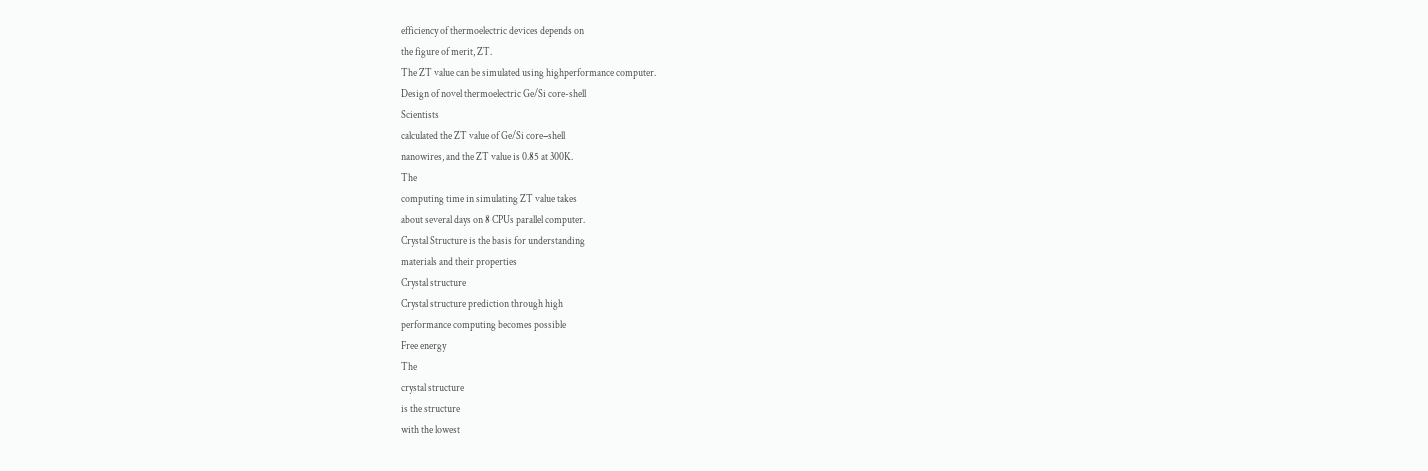efficiency of thermoelectric devices depends on
the figure of merit, ZT.
The ZT value can be simulated using highperformance computer.
Design of novel thermoelectric Ge/Si core-shell
Scientists
calculated the ZT value of Ge/Si core−shell
nanowires, and the ZT value is 0.85 at 300K.
The
computing time in simulating ZT value takes
about several days on 8 CPUs parallel computer.
Crystal Structure is the basis for understanding
materials and their properties
Crystal structure
Crystal structure prediction through high
performance computing becomes possible
Free energy
The
crystal structure
is the structure
with the lowest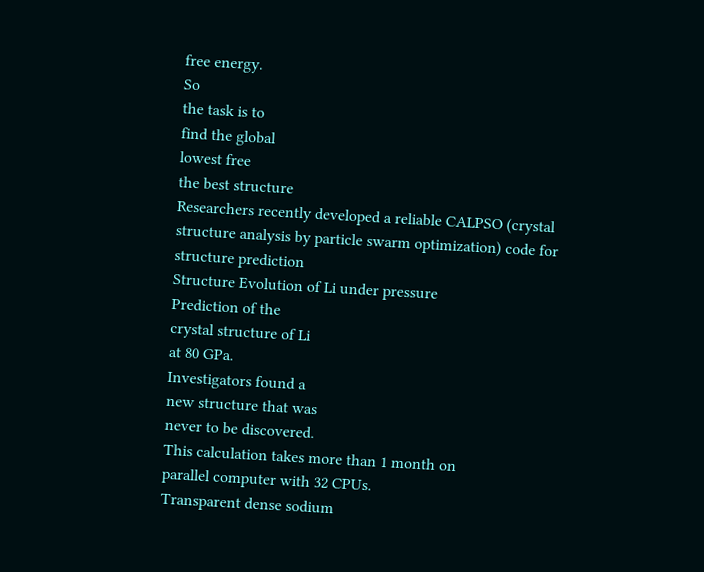free energy.
So
the task is to
find the global
lowest free
the best structure
Researchers recently developed a reliable CALPSO (crystal
structure analysis by particle swarm optimization) code for
structure prediction
Structure Evolution of Li under pressure
Prediction of the
crystal structure of Li
at 80 GPa.
Investigators found a
new structure that was
never to be discovered.
This calculation takes more than 1 month on
parallel computer with 32 CPUs.
Transparent dense sodium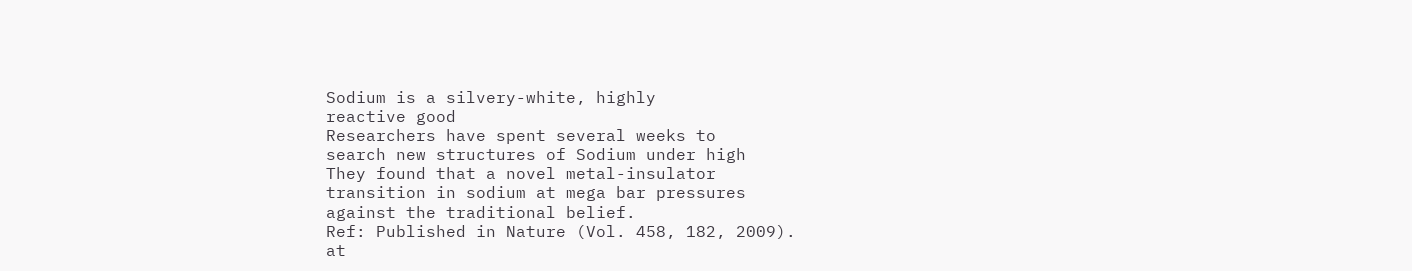Sodium is a silvery-white, highly
reactive good
Researchers have spent several weeks to
search new structures of Sodium under high
They found that a novel metal-insulator
transition in sodium at mega bar pressures
against the traditional belief.
Ref: Published in Nature (Vol. 458, 182, 2009).
at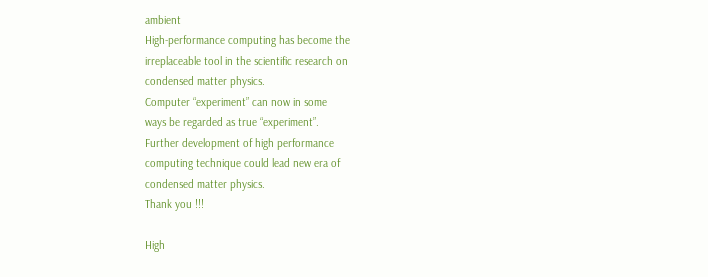ambient
High-performance computing has become the
irreplaceable tool in the scientific research on
condensed matter physics.
Computer “experiment” can now in some
ways be regarded as true “experiment”.
Further development of high performance
computing technique could lead new era of
condensed matter physics.
Thank you !!!

High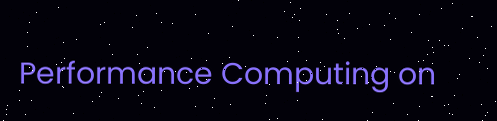Performance Computing on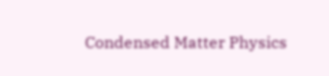Condensed Matter Physics